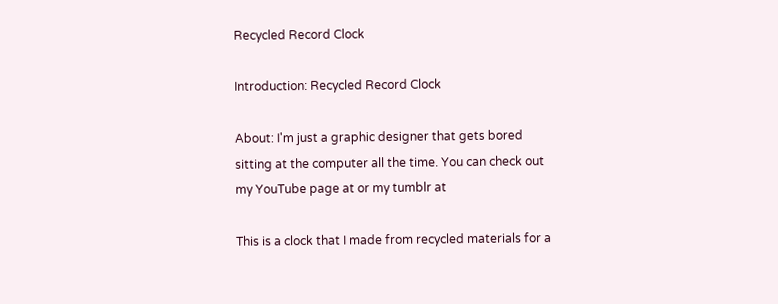Recycled Record Clock

Introduction: Recycled Record Clock

About: I'm just a graphic designer that gets bored sitting at the computer all the time. You can check out my YouTube page at or my tumblr at

This is a clock that I made from recycled materials for a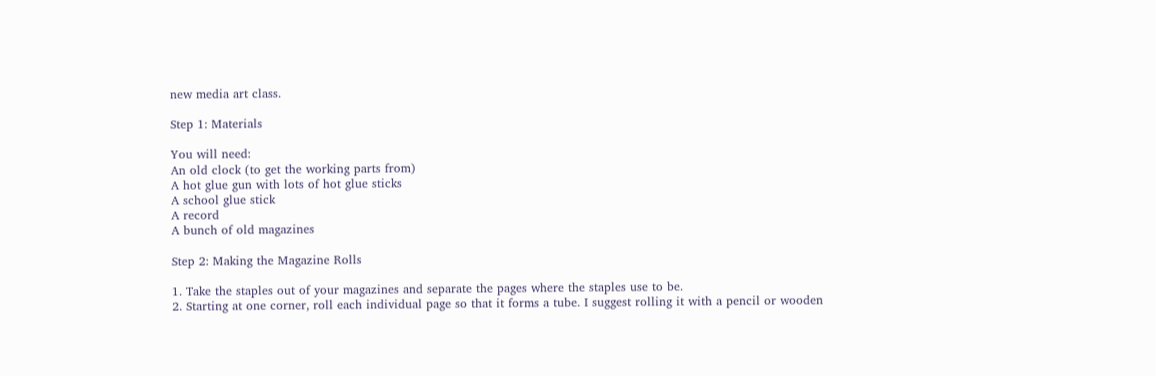new media art class.

Step 1: Materials

You will need:
An old clock (to get the working parts from)
A hot glue gun with lots of hot glue sticks
A school glue stick
A record
A bunch of old magazines

Step 2: Making the Magazine Rolls

1. Take the staples out of your magazines and separate the pages where the staples use to be.
2. Starting at one corner, roll each individual page so that it forms a tube. I suggest rolling it with a pencil or wooden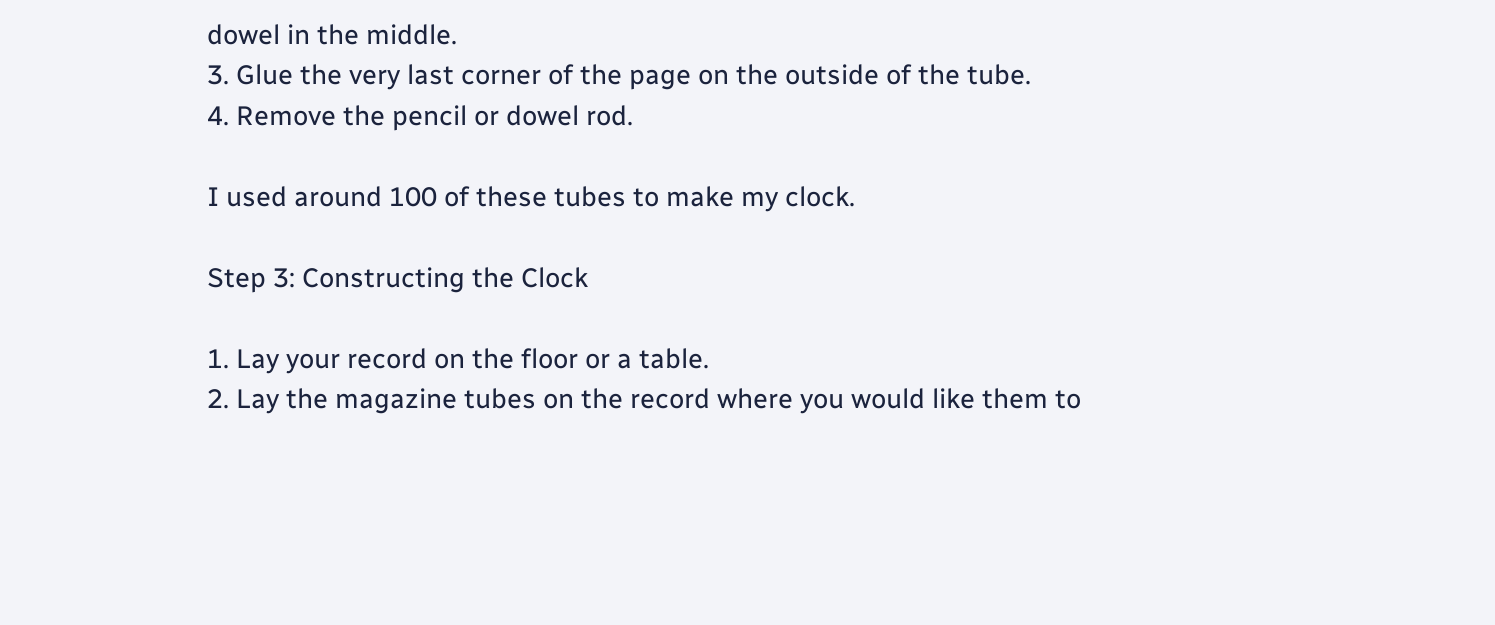dowel in the middle.
3. Glue the very last corner of the page on the outside of the tube.
4. Remove the pencil or dowel rod.

I used around 100 of these tubes to make my clock.

Step 3: Constructing the Clock

1. Lay your record on the floor or a table.
2. Lay the magazine tubes on the record where you would like them to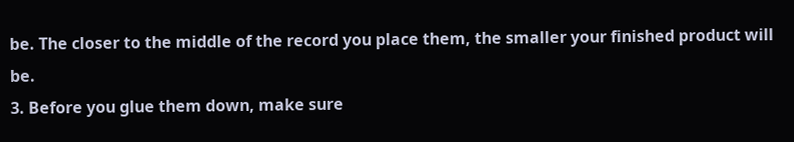be. The closer to the middle of the record you place them, the smaller your finished product will be.
3. Before you glue them down, make sure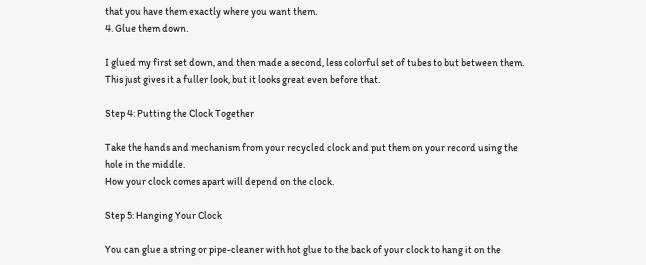that you have them exactly where you want them.
4. Glue them down.

I glued my first set down, and then made a second, less colorful set of tubes to but between them. This just gives it a fuller look, but it looks great even before that.

Step 4: Putting the Clock Together

Take the hands and mechanism from your recycled clock and put them on your record using the hole in the middle.
How your clock comes apart will depend on the clock.

Step 5: Hanging Your Clock

You can glue a string or pipe-cleaner with hot glue to the back of your clock to hang it on the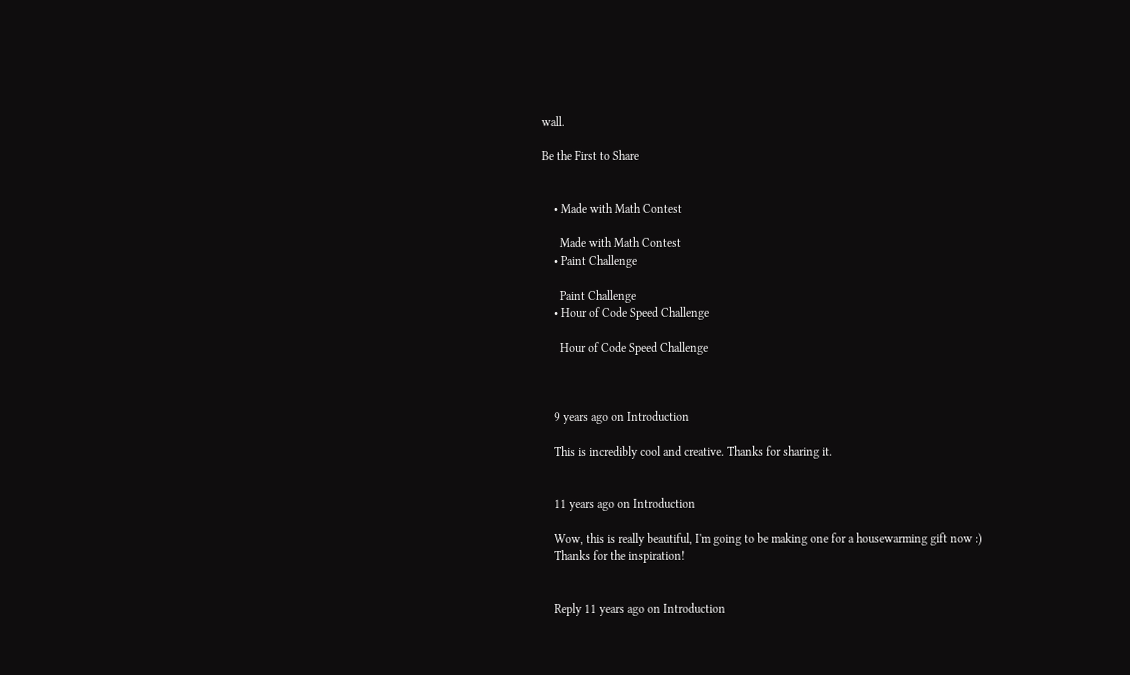wall.

Be the First to Share


    • Made with Math Contest

      Made with Math Contest
    • Paint Challenge

      Paint Challenge
    • Hour of Code Speed Challenge

      Hour of Code Speed Challenge



    9 years ago on Introduction

    This is incredibly cool and creative. Thanks for sharing it.


    11 years ago on Introduction

    Wow, this is really beautiful, I'm going to be making one for a housewarming gift now :)
    Thanks for the inspiration!


    Reply 11 years ago on Introduction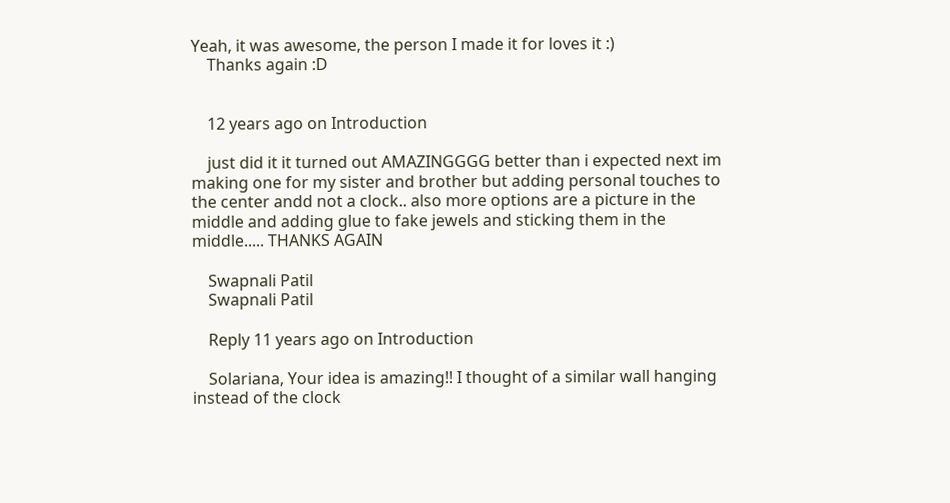Yeah, it was awesome, the person I made it for loves it :)
    Thanks again :D


    12 years ago on Introduction

    just did it it turned out AMAZINGGGG better than i expected next im making one for my sister and brother but adding personal touches to the center andd not a clock.. also more options are a picture in the middle and adding glue to fake jewels and sticking them in the middle..... THANKS AGAIN

    Swapnali Patil
    Swapnali Patil

    Reply 11 years ago on Introduction

    Solariana, Your idea is amazing!! I thought of a similar wall hanging instead of the clock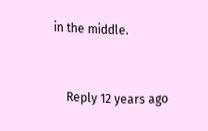in the middle.


    Reply 12 years ago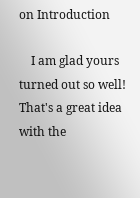on Introduction

    I am glad yours turned out so well! That's a great idea with the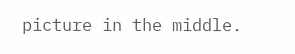picture in the middle.